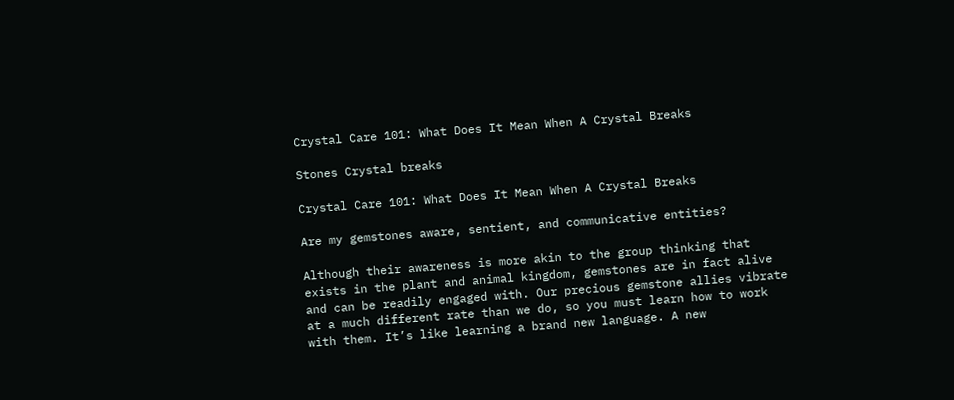Crystal Care 101: What Does It Mean When A Crystal Breaks

Stones Crystal breaks

Crystal Care 101: What Does It Mean When A Crystal Breaks

Are my gemstones aware, sentient, and communicative entities?

Although their awareness is more akin to the group thinking that exists in the plant and animal kingdom, gemstones are in fact alive and can be readily engaged with. Our precious gemstone allies vibrate at a much different rate than we do, so you must learn how to work with them. It’s like learning a brand new language. A new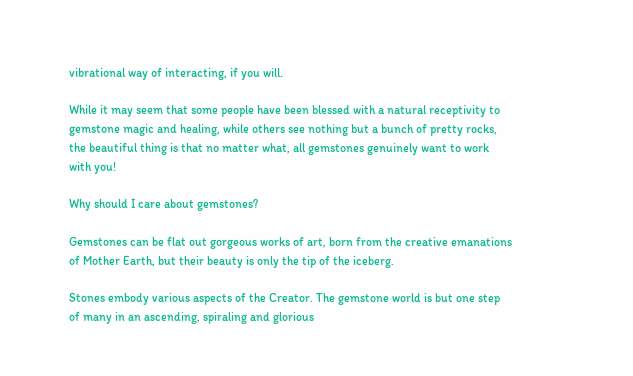vibrational way of interacting, if you will.

While it may seem that some people have been blessed with a natural receptivity to gemstone magic and healing, while others see nothing but a bunch of pretty rocks, the beautiful thing is that no matter what, all gemstones genuinely want to work with you!

Why should I care about gemstones?

Gemstones can be flat out gorgeous works of art, born from the creative emanations of Mother Earth, but their beauty is only the tip of the iceberg.

Stones embody various aspects of the Creator. The gemstone world is but one step of many in an ascending, spiraling and glorious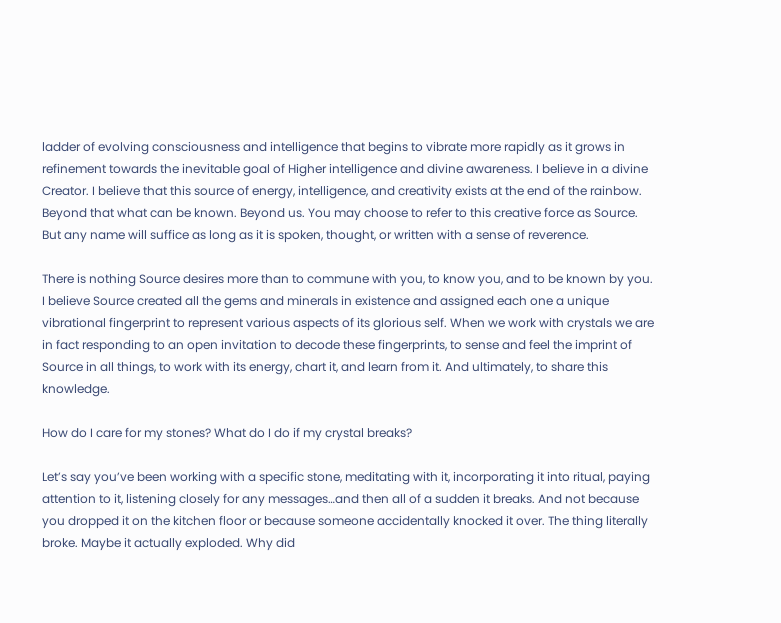ladder of evolving consciousness and intelligence that begins to vibrate more rapidly as it grows in refinement towards the inevitable goal of Higher intelligence and divine awareness. I believe in a divine Creator. I believe that this source of energy, intelligence, and creativity exists at the end of the rainbow. Beyond that what can be known. Beyond us. You may choose to refer to this creative force as Source. But any name will suffice as long as it is spoken, thought, or written with a sense of reverence.

There is nothing Source desires more than to commune with you, to know you, and to be known by you. I believe Source created all the gems and minerals in existence and assigned each one a unique vibrational fingerprint to represent various aspects of its glorious self. When we work with crystals we are in fact responding to an open invitation to decode these fingerprints, to sense and feel the imprint of Source in all things, to work with its energy, chart it, and learn from it. And ultimately, to share this knowledge.

How do I care for my stones? What do I do if my crystal breaks?

Let’s say you’ve been working with a specific stone, meditating with it, incorporating it into ritual, paying attention to it, listening closely for any messages…and then all of a sudden it breaks. And not because you dropped it on the kitchen floor or because someone accidentally knocked it over. The thing literally broke. Maybe it actually exploded. Why did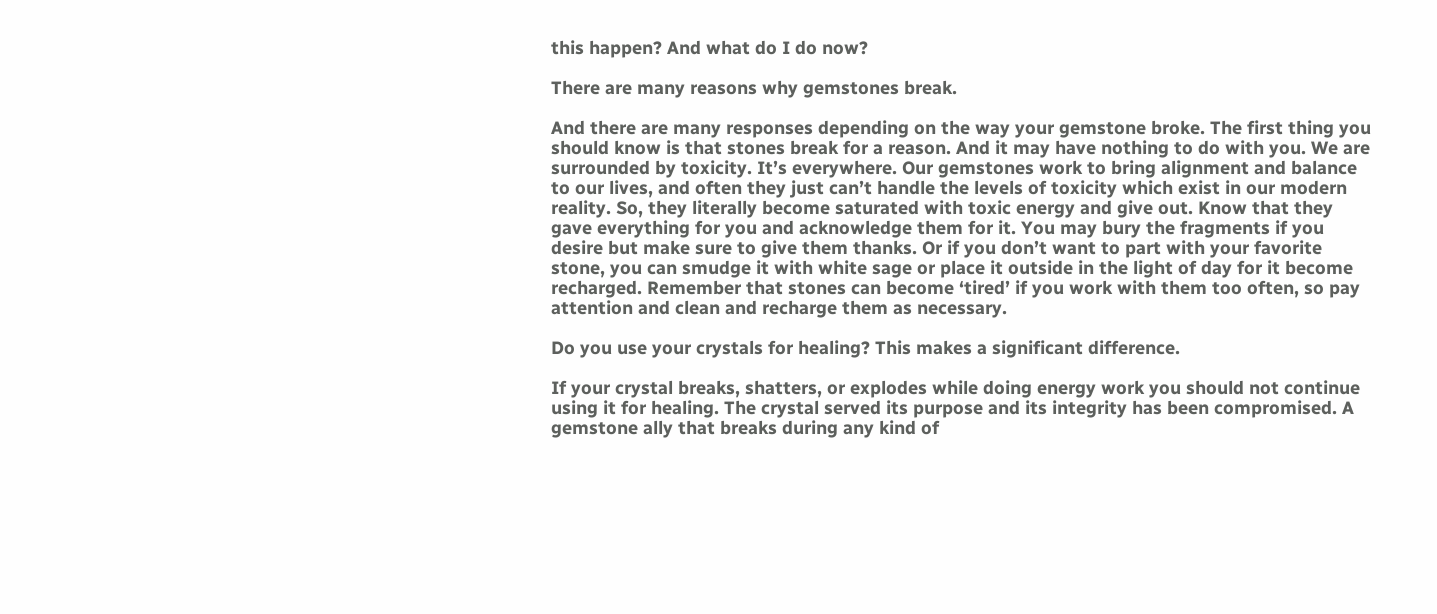this happen? And what do I do now?

There are many reasons why gemstones break.

And there are many responses depending on the way your gemstone broke. The first thing you should know is that stones break for a reason. And it may have nothing to do with you. We are surrounded by toxicity. It’s everywhere. Our gemstones work to bring alignment and balance to our lives, and often they just can’t handle the levels of toxicity which exist in our modern reality. So, they literally become saturated with toxic energy and give out. Know that they gave everything for you and acknowledge them for it. You may bury the fragments if you desire but make sure to give them thanks. Or if you don’t want to part with your favorite stone, you can smudge it with white sage or place it outside in the light of day for it become recharged. Remember that stones can become ‘tired’ if you work with them too often, so pay attention and clean and recharge them as necessary.

Do you use your crystals for healing? This makes a significant difference.

If your crystal breaks, shatters, or explodes while doing energy work you should not continue using it for healing. The crystal served its purpose and its integrity has been compromised. A gemstone ally that breaks during any kind of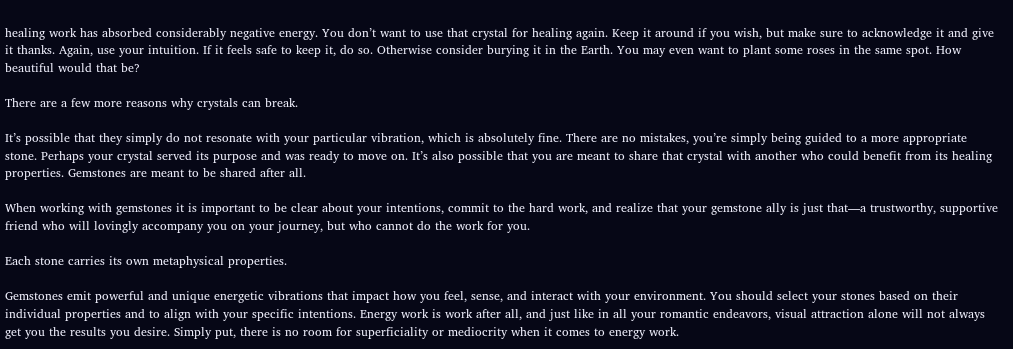healing work has absorbed considerably negative energy. You don’t want to use that crystal for healing again. Keep it around if you wish, but make sure to acknowledge it and give it thanks. Again, use your intuition. If it feels safe to keep it, do so. Otherwise consider burying it in the Earth. You may even want to plant some roses in the same spot. How beautiful would that be?

There are a few more reasons why crystals can break.

It’s possible that they simply do not resonate with your particular vibration, which is absolutely fine. There are no mistakes, you’re simply being guided to a more appropriate stone. Perhaps your crystal served its purpose and was ready to move on. It’s also possible that you are meant to share that crystal with another who could benefit from its healing properties. Gemstones are meant to be shared after all.

When working with gemstones it is important to be clear about your intentions, commit to the hard work, and realize that your gemstone ally is just that—a trustworthy, supportive friend who will lovingly accompany you on your journey, but who cannot do the work for you.

Each stone carries its own metaphysical properties.

Gemstones emit powerful and unique energetic vibrations that impact how you feel, sense, and interact with your environment. You should select your stones based on their individual properties and to align with your specific intentions. Energy work is work after all, and just like in all your romantic endeavors, visual attraction alone will not always get you the results you desire. Simply put, there is no room for superficiality or mediocrity when it comes to energy work.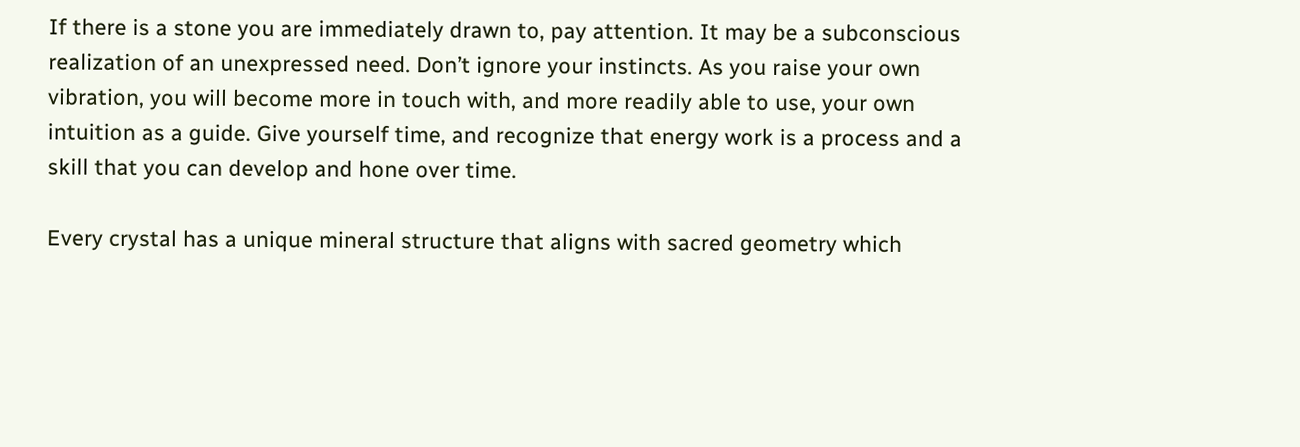If there is a stone you are immediately drawn to, pay attention. It may be a subconscious realization of an unexpressed need. Don’t ignore your instincts. As you raise your own vibration, you will become more in touch with, and more readily able to use, your own intuition as a guide. Give yourself time, and recognize that energy work is a process and a skill that you can develop and hone over time.

Every crystal has a unique mineral structure that aligns with sacred geometry which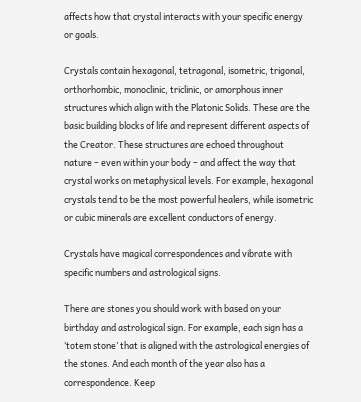affects how that crystal interacts with your specific energy or goals.

Crystals contain hexagonal, tetragonal, isometric, trigonal, orthorhombic, monoclinic, triclinic, or amorphous inner structures which align with the Platonic Solids. These are the basic building blocks of life and represent different aspects of the Creator. These structures are echoed throughout nature – even within your body – and affect the way that crystal works on metaphysical levels. For example, hexagonal crystals tend to be the most powerful healers, while isometric or cubic minerals are excellent conductors of energy.

Crystals have magical correspondences and vibrate with specific numbers and astrological signs.

There are stones you should work with based on your birthday and astrological sign. For example, each sign has a ‘totem stone’ that is aligned with the astrological energies of the stones. And each month of the year also has a correspondence. Keep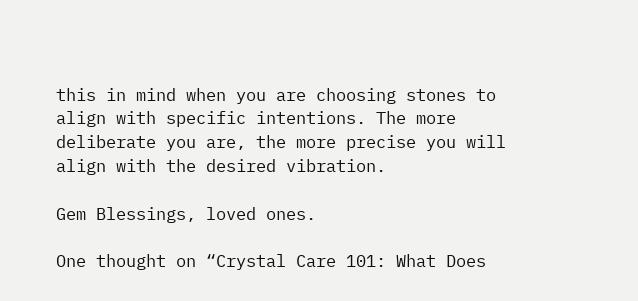this in mind when you are choosing stones to align with specific intentions. The more deliberate you are, the more precise you will align with the desired vibration.

Gem Blessings, loved ones.

One thought on “Crystal Care 101: What Does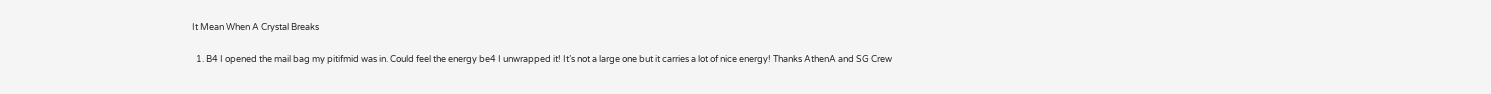It Mean When A Crystal Breaks

  1. B4 I opened the mail bag my pitifmid was in. Could feel the energy be4 I unwrapped it! It’s not a large one but it carries a lot of nice energy! Thanks AthenA and SG Crew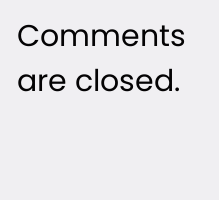Comments are closed.